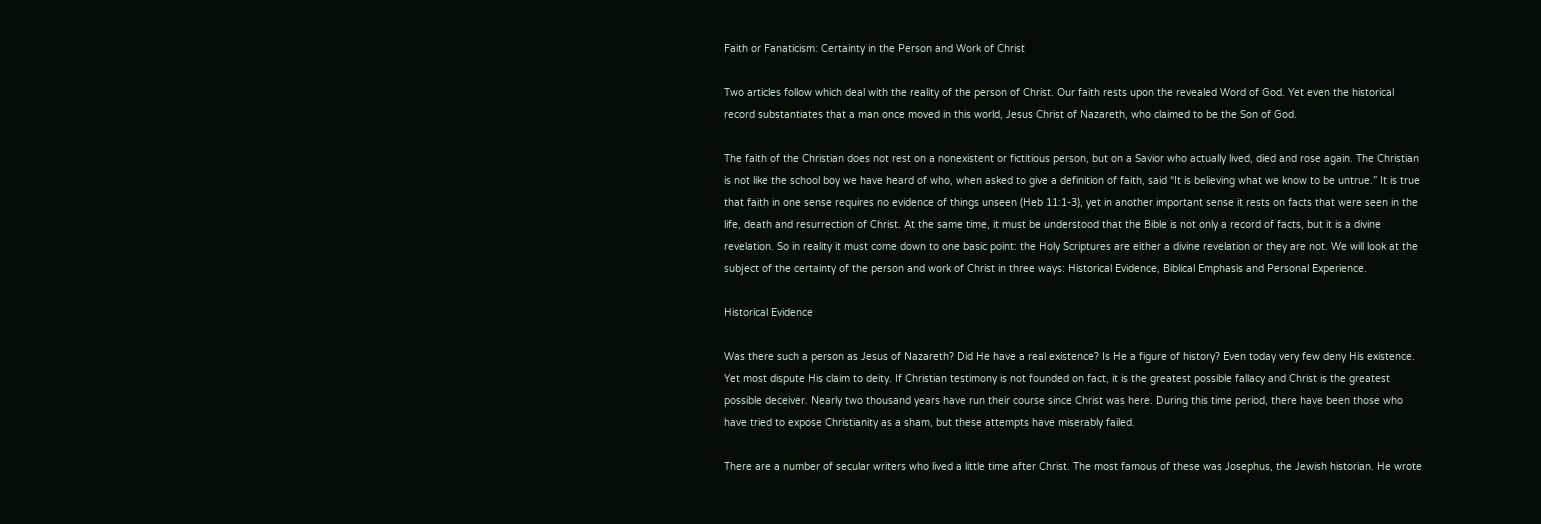Faith or Fanaticism: Certainty in the Person and Work of Christ

Two articles follow which deal with the reality of the person of Christ. Our faith rests upon the revealed Word of God. Yet even the historical record substantiates that a man once moved in this world, Jesus Christ of Nazareth, who claimed to be the Son of God.

The faith of the Christian does not rest on a nonexistent or fictitious person, but on a Savior who actually lived, died and rose again. The Christian is not like the school boy we have heard of who, when asked to give a definition of faith, said “It is believing what we know to be untrue.” It is true that faith in one sense requires no evidence of things unseen (Heb 11:1-3), yet in another important sense it rests on facts that were seen in the life, death and resurrection of Christ. At the same time, it must be understood that the Bible is not only a record of facts, but it is a divine revelation. So in reality it must come down to one basic point: the Holy Scriptures are either a divine revelation or they are not. We will look at the subject of the certainty of the person and work of Christ in three ways: Historical Evidence, Biblical Emphasis and Personal Experience.

Historical Evidence

Was there such a person as Jesus of Nazareth? Did He have a real existence? Is He a figure of history? Even today very few deny His existence. Yet most dispute His claim to deity. If Christian testimony is not founded on fact, it is the greatest possible fallacy and Christ is the greatest possible deceiver. Nearly two thousand years have run their course since Christ was here. During this time period, there have been those who have tried to expose Christianity as a sham, but these attempts have miserably failed.

There are a number of secular writers who lived a little time after Christ. The most famous of these was Josephus, the Jewish historian. He wrote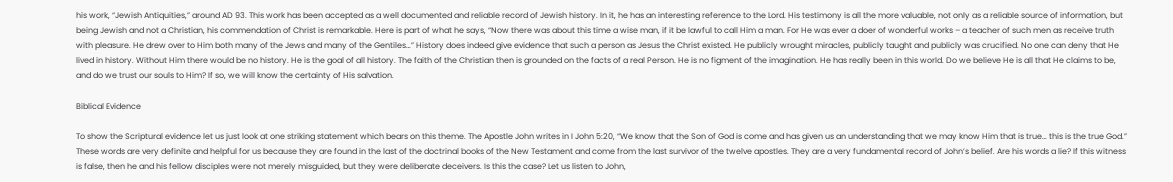his work, “Jewish Antiquities,” around AD 93. This work has been accepted as a well documented and reliable record of Jewish history. In it, he has an interesting reference to the Lord. His testimony is all the more valuable, not only as a reliable source of information, but being Jewish and not a Christian, his commendation of Christ is remarkable. Here is part of what he says, “Now there was about this time a wise man, if it be lawful to call Him a man. For He was ever a doer of wonderful works – a teacher of such men as receive truth with pleasure. He drew over to Him both many of the Jews and many of the Gentiles…” History does indeed give evidence that such a person as Jesus the Christ existed. He publicly wrought miracles, publicly taught and publicly was crucified. No one can deny that He lived in history. Without Him there would be no history. He is the goal of all history. The faith of the Christian then is grounded on the facts of a real Person. He is no figment of the imagination. He has really been in this world. Do we believe He is all that He claims to be, and do we trust our souls to Him? If so, we will know the certainty of His salvation.

Biblical Evidence

To show the Scriptural evidence let us just look at one striking statement which bears on this theme. The Apostle John writes in I John 5:20, “We know that the Son of God is come and has given us an understanding that we may know Him that is true… this is the true God.” These words are very definite and helpful for us because they are found in the last of the doctrinal books of the New Testament and come from the last survivor of the twelve apostles. They are a very fundamental record of John’s belief. Are his words a lie? If this witness is false, then he and his fellow disciples were not merely misguided, but they were deliberate deceivers. Is this the case? Let us listen to John,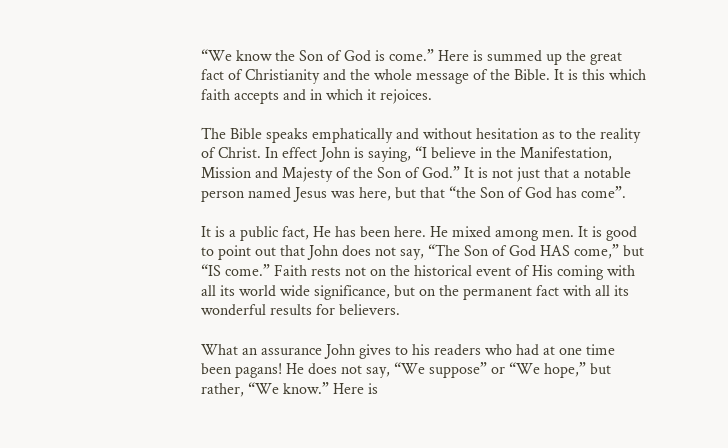“We know the Son of God is come.” Here is summed up the great fact of Christianity and the whole message of the Bible. It is this which faith accepts and in which it rejoices.

The Bible speaks emphatically and without hesitation as to the reality of Christ. In effect John is saying, “I believe in the Manifestation, Mission and Majesty of the Son of God.” It is not just that a notable person named Jesus was here, but that “the Son of God has come”.

It is a public fact, He has been here. He mixed among men. It is good to point out that John does not say, “The Son of God HAS come,” but “IS come.” Faith rests not on the historical event of His coming with all its world wide significance, but on the permanent fact with all its wonderful results for believers.

What an assurance John gives to his readers who had at one time been pagans! He does not say, “We suppose” or “We hope,” but rather, “We know.” Here is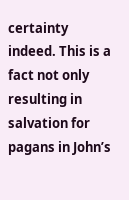certainty indeed. This is a fact not only resulting in salvation for pagans in John’s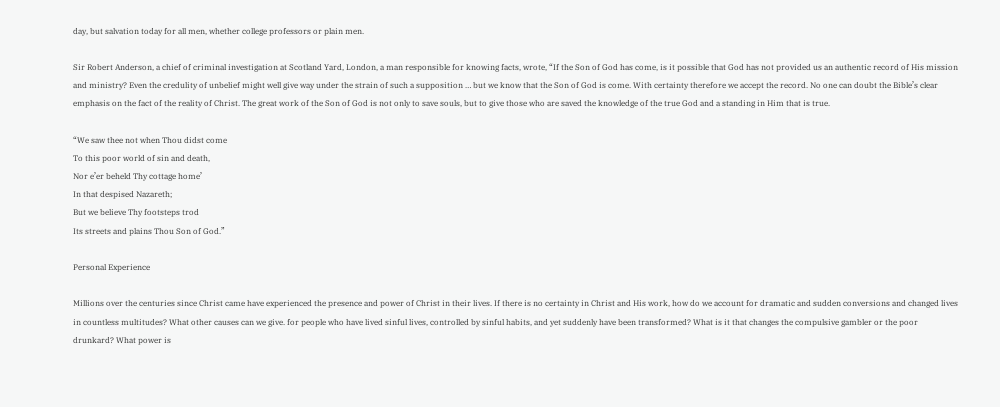day, but salvation today for all men, whether college professors or plain men.

Sir Robert Anderson, a chief of criminal investigation at Scotland Yard, London, a man responsible for knowing facts, wrote, “If the Son of God has come, is it possible that God has not provided us an authentic record of His mission and ministry? Even the credulity of unbelief might well give way under the strain of such a supposition … but we know that the Son of God is come. With certainty therefore we accept the record. No one can doubt the Bible’s clear emphasis on the fact of the reality of Christ. The great work of the Son of God is not only to save souls, but to give those who are saved the knowledge of the true God and a standing in Him that is true.

“We saw thee not when Thou didst come
To this poor world of sin and death,
Nor e’er beheld Thy cottage home’
In that despised Nazareth;
But we believe Thy footsteps trod
Its streets and plains Thou Son of God.”

Personal Experience

Millions over the centuries since Christ came have experienced the presence and power of Christ in their lives. If there is no certainty in Christ and His work, how do we account for dramatic and sudden conversions and changed lives in countless multitudes? What other causes can we give. for people who have lived sinful lives, controlled by sinful habits, and yet suddenly have been transformed? What is it that changes the compulsive gambler or the poor drunkard? What power is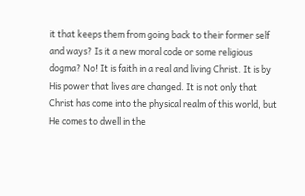it that keeps them from going back to their former self and ways? Is it a new moral code or some religious dogma? No! It is faith in a real and living Christ. It is by His power that lives are changed. It is not only that Christ has come into the physical realm of this world, but He comes to dwell in the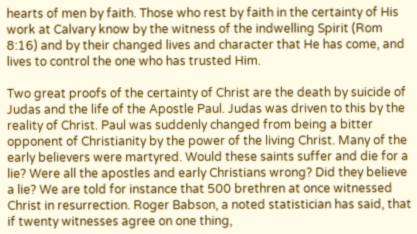hearts of men by faith. Those who rest by faith in the certainty of His work at Calvary know by the witness of the indwelling Spirit (Rom 8:16) and by their changed lives and character that He has come, and lives to control the one who has trusted Him.

Two great proofs of the certainty of Christ are the death by suicide of Judas and the life of the Apostle Paul. Judas was driven to this by the reality of Christ. Paul was suddenly changed from being a bitter opponent of Christianity by the power of the living Christ. Many of the early believers were martyred. Would these saints suffer and die for a lie? Were all the apostles and early Christians wrong? Did they believe a lie? We are told for instance that 500 brethren at once witnessed Christ in resurrection. Roger Babson, a noted statistician has said, that if twenty witnesses agree on one thing,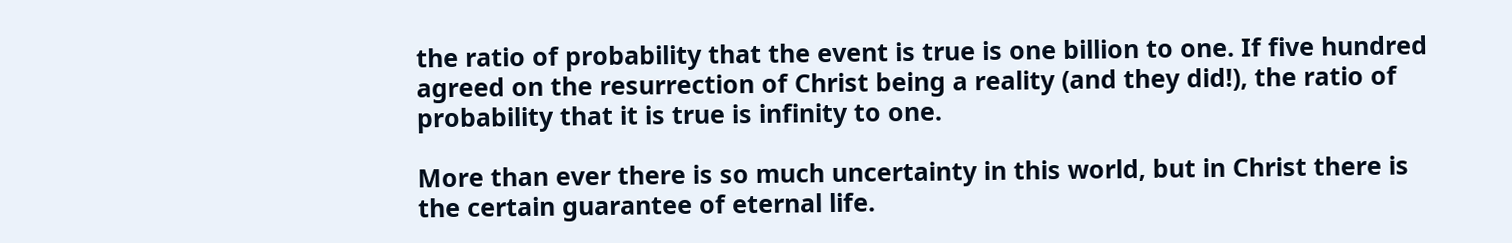the ratio of probability that the event is true is one billion to one. If five hundred agreed on the resurrection of Christ being a reality (and they did!), the ratio of probability that it is true is infinity to one.

More than ever there is so much uncertainty in this world, but in Christ there is the certain guarantee of eternal life.